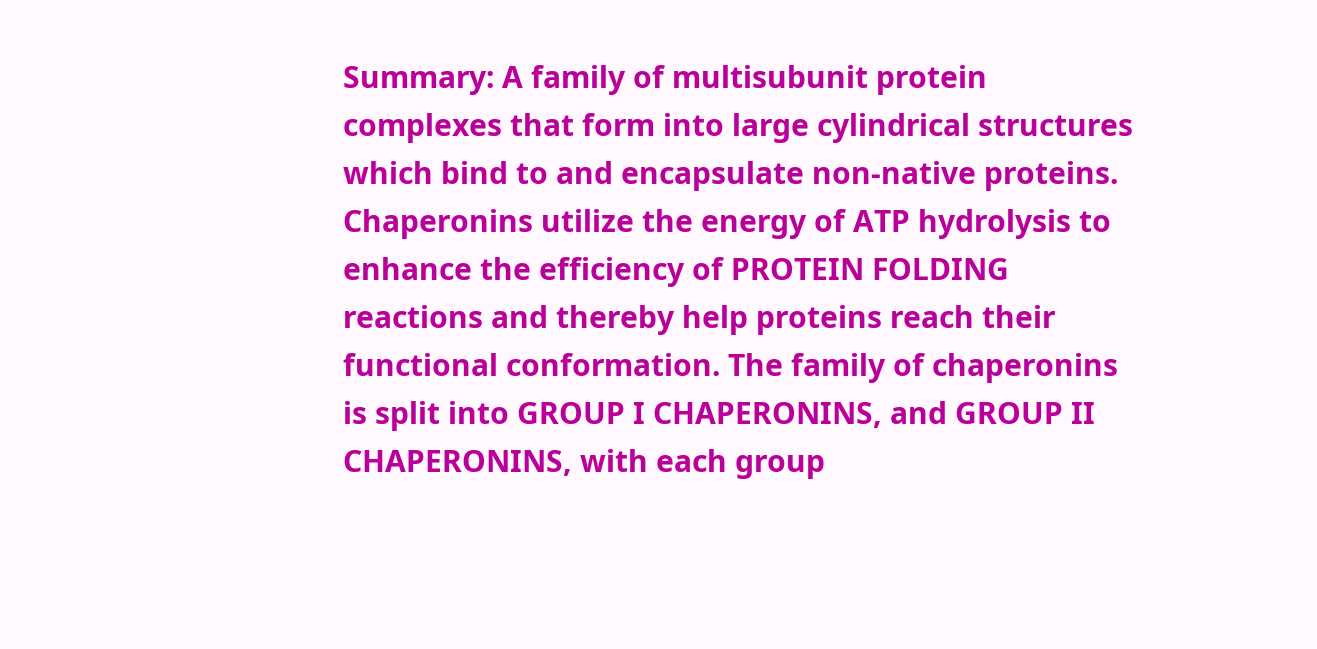Summary: A family of multisubunit protein complexes that form into large cylindrical structures which bind to and encapsulate non-native proteins. Chaperonins utilize the energy of ATP hydrolysis to enhance the efficiency of PROTEIN FOLDING reactions and thereby help proteins reach their functional conformation. The family of chaperonins is split into GROUP I CHAPERONINS, and GROUP II CHAPERONINS, with each group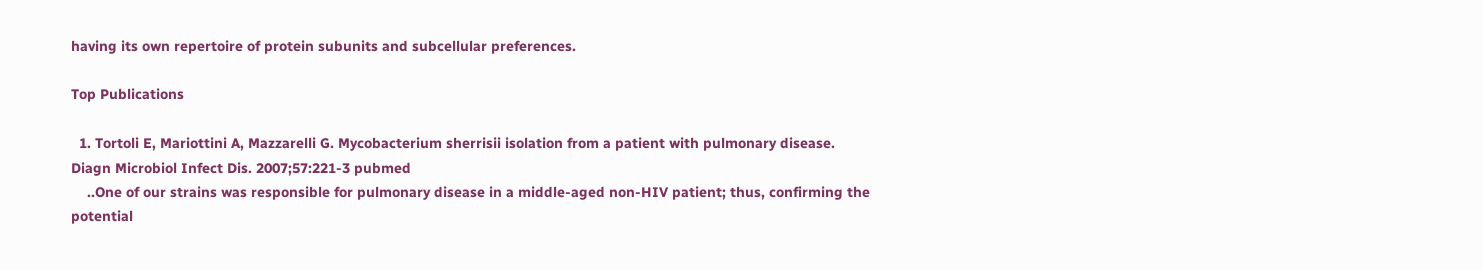having its own repertoire of protein subunits and subcellular preferences.

Top Publications

  1. Tortoli E, Mariottini A, Mazzarelli G. Mycobacterium sherrisii isolation from a patient with pulmonary disease. Diagn Microbiol Infect Dis. 2007;57:221-3 pubmed
    ..One of our strains was responsible for pulmonary disease in a middle-aged non-HIV patient; thus, confirming the potential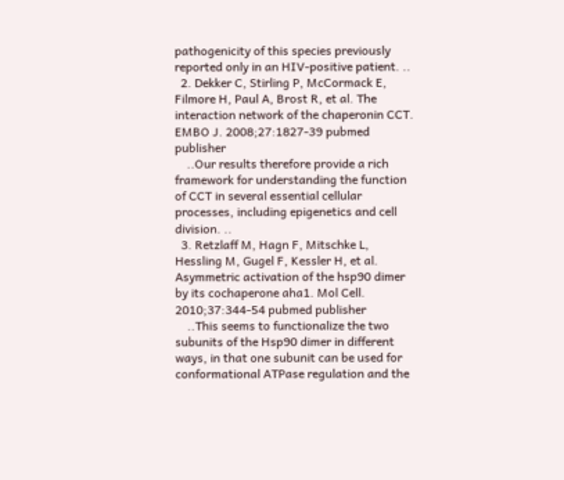pathogenicity of this species previously reported only in an HIV-positive patient. ..
  2. Dekker C, Stirling P, McCormack E, Filmore H, Paul A, Brost R, et al. The interaction network of the chaperonin CCT. EMBO J. 2008;27:1827-39 pubmed publisher
    ..Our results therefore provide a rich framework for understanding the function of CCT in several essential cellular processes, including epigenetics and cell division. ..
  3. Retzlaff M, Hagn F, Mitschke L, Hessling M, Gugel F, Kessler H, et al. Asymmetric activation of the hsp90 dimer by its cochaperone aha1. Mol Cell. 2010;37:344-54 pubmed publisher
    ..This seems to functionalize the two subunits of the Hsp90 dimer in different ways, in that one subunit can be used for conformational ATPase regulation and the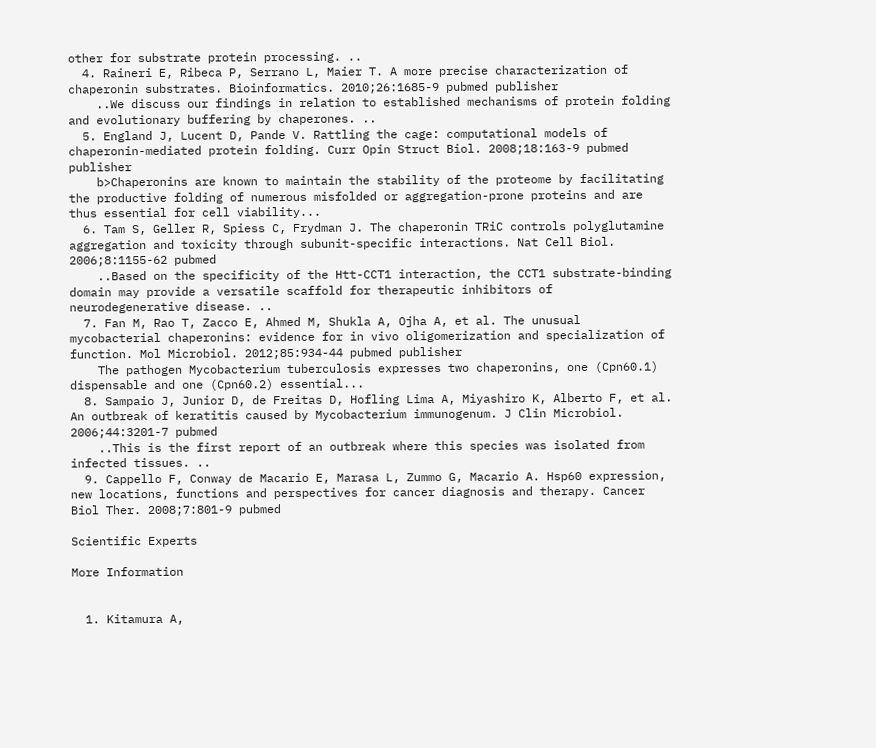other for substrate protein processing. ..
  4. Raineri E, Ribeca P, Serrano L, Maier T. A more precise characterization of chaperonin substrates. Bioinformatics. 2010;26:1685-9 pubmed publisher
    ..We discuss our findings in relation to established mechanisms of protein folding and evolutionary buffering by chaperones. ..
  5. England J, Lucent D, Pande V. Rattling the cage: computational models of chaperonin-mediated protein folding. Curr Opin Struct Biol. 2008;18:163-9 pubmed publisher
    b>Chaperonins are known to maintain the stability of the proteome by facilitating the productive folding of numerous misfolded or aggregation-prone proteins and are thus essential for cell viability...
  6. Tam S, Geller R, Spiess C, Frydman J. The chaperonin TRiC controls polyglutamine aggregation and toxicity through subunit-specific interactions. Nat Cell Biol. 2006;8:1155-62 pubmed
    ..Based on the specificity of the Htt-CCT1 interaction, the CCT1 substrate-binding domain may provide a versatile scaffold for therapeutic inhibitors of neurodegenerative disease. ..
  7. Fan M, Rao T, Zacco E, Ahmed M, Shukla A, Ojha A, et al. The unusual mycobacterial chaperonins: evidence for in vivo oligomerization and specialization of function. Mol Microbiol. 2012;85:934-44 pubmed publisher
    The pathogen Mycobacterium tuberculosis expresses two chaperonins, one (Cpn60.1) dispensable and one (Cpn60.2) essential...
  8. Sampaio J, Junior D, de Freitas D, Hofling Lima A, Miyashiro K, Alberto F, et al. An outbreak of keratitis caused by Mycobacterium immunogenum. J Clin Microbiol. 2006;44:3201-7 pubmed
    ..This is the first report of an outbreak where this species was isolated from infected tissues. ..
  9. Cappello F, Conway de Macario E, Marasa L, Zummo G, Macario A. Hsp60 expression, new locations, functions and perspectives for cancer diagnosis and therapy. Cancer Biol Ther. 2008;7:801-9 pubmed

Scientific Experts

More Information


  1. Kitamura A,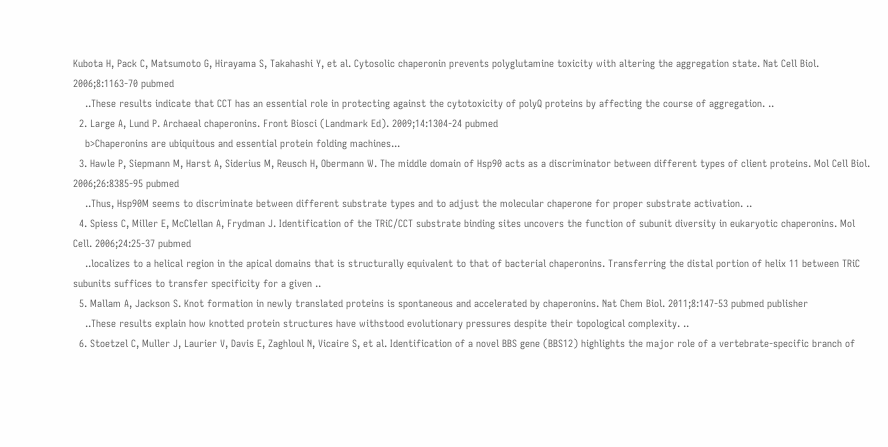Kubota H, Pack C, Matsumoto G, Hirayama S, Takahashi Y, et al. Cytosolic chaperonin prevents polyglutamine toxicity with altering the aggregation state. Nat Cell Biol. 2006;8:1163-70 pubmed
    ..These results indicate that CCT has an essential role in protecting against the cytotoxicity of polyQ proteins by affecting the course of aggregation. ..
  2. Large A, Lund P. Archaeal chaperonins. Front Biosci (Landmark Ed). 2009;14:1304-24 pubmed
    b>Chaperonins are ubiquitous and essential protein folding machines...
  3. Hawle P, Siepmann M, Harst A, Siderius M, Reusch H, Obermann W. The middle domain of Hsp90 acts as a discriminator between different types of client proteins. Mol Cell Biol. 2006;26:8385-95 pubmed
    ..Thus, Hsp90M seems to discriminate between different substrate types and to adjust the molecular chaperone for proper substrate activation. ..
  4. Spiess C, Miller E, McClellan A, Frydman J. Identification of the TRiC/CCT substrate binding sites uncovers the function of subunit diversity in eukaryotic chaperonins. Mol Cell. 2006;24:25-37 pubmed
    ..localizes to a helical region in the apical domains that is structurally equivalent to that of bacterial chaperonins. Transferring the distal portion of helix 11 between TRiC subunits suffices to transfer specificity for a given ..
  5. Mallam A, Jackson S. Knot formation in newly translated proteins is spontaneous and accelerated by chaperonins. Nat Chem Biol. 2011;8:147-53 pubmed publisher
    ..These results explain how knotted protein structures have withstood evolutionary pressures despite their topological complexity. ..
  6. Stoetzel C, Muller J, Laurier V, Davis E, Zaghloul N, Vicaire S, et al. Identification of a novel BBS gene (BBS12) highlights the major role of a vertebrate-specific branch of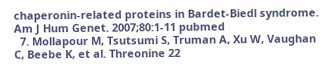chaperonin-related proteins in Bardet-Biedl syndrome. Am J Hum Genet. 2007;80:1-11 pubmed
  7. Mollapour M, Tsutsumi S, Truman A, Xu W, Vaughan C, Beebe K, et al. Threonine 22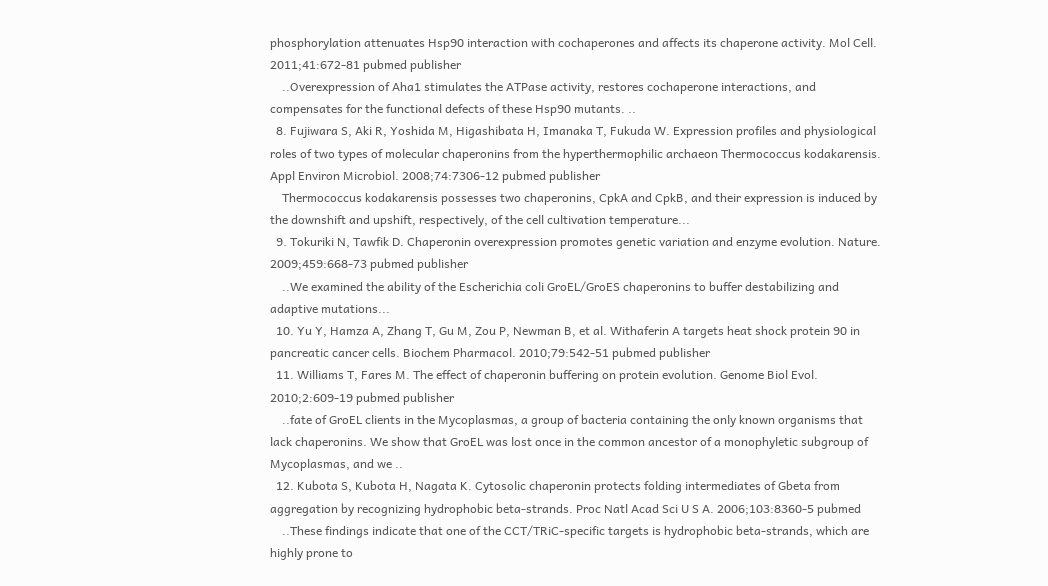phosphorylation attenuates Hsp90 interaction with cochaperones and affects its chaperone activity. Mol Cell. 2011;41:672-81 pubmed publisher
    ..Overexpression of Aha1 stimulates the ATPase activity, restores cochaperone interactions, and compensates for the functional defects of these Hsp90 mutants. ..
  8. Fujiwara S, Aki R, Yoshida M, Higashibata H, Imanaka T, Fukuda W. Expression profiles and physiological roles of two types of molecular chaperonins from the hyperthermophilic archaeon Thermococcus kodakarensis. Appl Environ Microbiol. 2008;74:7306-12 pubmed publisher
    Thermococcus kodakarensis possesses two chaperonins, CpkA and CpkB, and their expression is induced by the downshift and upshift, respectively, of the cell cultivation temperature...
  9. Tokuriki N, Tawfik D. Chaperonin overexpression promotes genetic variation and enzyme evolution. Nature. 2009;459:668-73 pubmed publisher
    ..We examined the ability of the Escherichia coli GroEL/GroES chaperonins to buffer destabilizing and adaptive mutations...
  10. Yu Y, Hamza A, Zhang T, Gu M, Zou P, Newman B, et al. Withaferin A targets heat shock protein 90 in pancreatic cancer cells. Biochem Pharmacol. 2010;79:542-51 pubmed publisher
  11. Williams T, Fares M. The effect of chaperonin buffering on protein evolution. Genome Biol Evol. 2010;2:609-19 pubmed publisher
    ..fate of GroEL clients in the Mycoplasmas, a group of bacteria containing the only known organisms that lack chaperonins. We show that GroEL was lost once in the common ancestor of a monophyletic subgroup of Mycoplasmas, and we ..
  12. Kubota S, Kubota H, Nagata K. Cytosolic chaperonin protects folding intermediates of Gbeta from aggregation by recognizing hydrophobic beta-strands. Proc Natl Acad Sci U S A. 2006;103:8360-5 pubmed
    ..These findings indicate that one of the CCT/TRiC-specific targets is hydrophobic beta-strands, which are highly prone to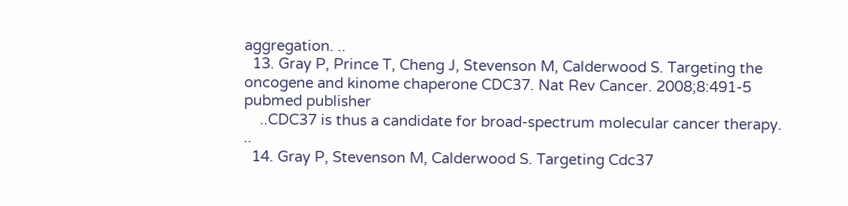aggregation. ..
  13. Gray P, Prince T, Cheng J, Stevenson M, Calderwood S. Targeting the oncogene and kinome chaperone CDC37. Nat Rev Cancer. 2008;8:491-5 pubmed publisher
    ..CDC37 is thus a candidate for broad-spectrum molecular cancer therapy. ..
  14. Gray P, Stevenson M, Calderwood S. Targeting Cdc37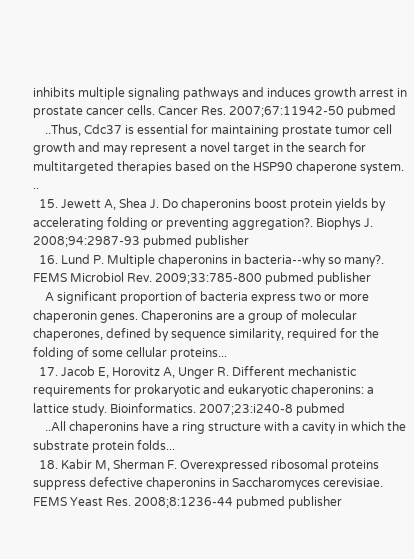inhibits multiple signaling pathways and induces growth arrest in prostate cancer cells. Cancer Res. 2007;67:11942-50 pubmed
    ..Thus, Cdc37 is essential for maintaining prostate tumor cell growth and may represent a novel target in the search for multitargeted therapies based on the HSP90 chaperone system. ..
  15. Jewett A, Shea J. Do chaperonins boost protein yields by accelerating folding or preventing aggregation?. Biophys J. 2008;94:2987-93 pubmed publisher
  16. Lund P. Multiple chaperonins in bacteria--why so many?. FEMS Microbiol Rev. 2009;33:785-800 pubmed publisher
    A significant proportion of bacteria express two or more chaperonin genes. Chaperonins are a group of molecular chaperones, defined by sequence similarity, required for the folding of some cellular proteins...
  17. Jacob E, Horovitz A, Unger R. Different mechanistic requirements for prokaryotic and eukaryotic chaperonins: a lattice study. Bioinformatics. 2007;23:i240-8 pubmed
    ..All chaperonins have a ring structure with a cavity in which the substrate protein folds...
  18. Kabir M, Sherman F. Overexpressed ribosomal proteins suppress defective chaperonins in Saccharomyces cerevisiae. FEMS Yeast Res. 2008;8:1236-44 pubmed publisher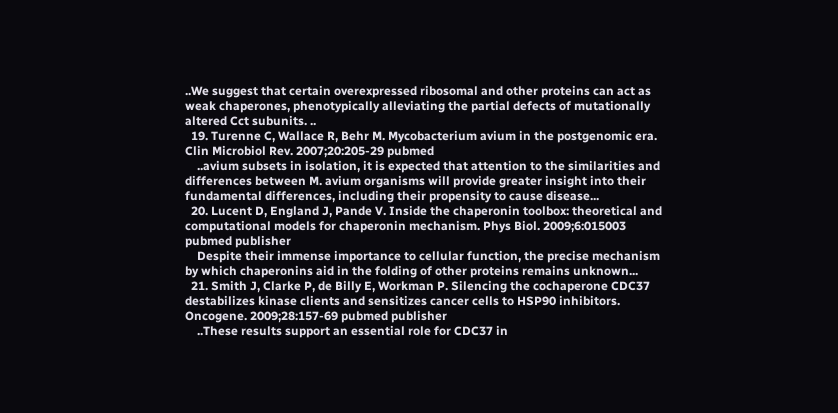..We suggest that certain overexpressed ribosomal and other proteins can act as weak chaperones, phenotypically alleviating the partial defects of mutationally altered Cct subunits. ..
  19. Turenne C, Wallace R, Behr M. Mycobacterium avium in the postgenomic era. Clin Microbiol Rev. 2007;20:205-29 pubmed
    ..avium subsets in isolation, it is expected that attention to the similarities and differences between M. avium organisms will provide greater insight into their fundamental differences, including their propensity to cause disease...
  20. Lucent D, England J, Pande V. Inside the chaperonin toolbox: theoretical and computational models for chaperonin mechanism. Phys Biol. 2009;6:015003 pubmed publisher
    Despite their immense importance to cellular function, the precise mechanism by which chaperonins aid in the folding of other proteins remains unknown...
  21. Smith J, Clarke P, de Billy E, Workman P. Silencing the cochaperone CDC37 destabilizes kinase clients and sensitizes cancer cells to HSP90 inhibitors. Oncogene. 2009;28:157-69 pubmed publisher
    ..These results support an essential role for CDC37 in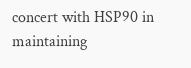concert with HSP90 in maintaining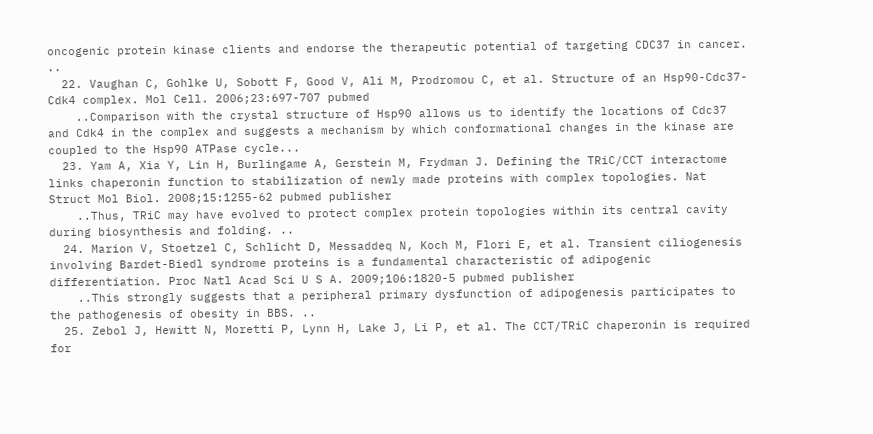oncogenic protein kinase clients and endorse the therapeutic potential of targeting CDC37 in cancer. ..
  22. Vaughan C, Gohlke U, Sobott F, Good V, Ali M, Prodromou C, et al. Structure of an Hsp90-Cdc37-Cdk4 complex. Mol Cell. 2006;23:697-707 pubmed
    ..Comparison with the crystal structure of Hsp90 allows us to identify the locations of Cdc37 and Cdk4 in the complex and suggests a mechanism by which conformational changes in the kinase are coupled to the Hsp90 ATPase cycle...
  23. Yam A, Xia Y, Lin H, Burlingame A, Gerstein M, Frydman J. Defining the TRiC/CCT interactome links chaperonin function to stabilization of newly made proteins with complex topologies. Nat Struct Mol Biol. 2008;15:1255-62 pubmed publisher
    ..Thus, TRiC may have evolved to protect complex protein topologies within its central cavity during biosynthesis and folding. ..
  24. Marion V, Stoetzel C, Schlicht D, Messaddeq N, Koch M, Flori E, et al. Transient ciliogenesis involving Bardet-Biedl syndrome proteins is a fundamental characteristic of adipogenic differentiation. Proc Natl Acad Sci U S A. 2009;106:1820-5 pubmed publisher
    ..This strongly suggests that a peripheral primary dysfunction of adipogenesis participates to the pathogenesis of obesity in BBS. ..
  25. Zebol J, Hewitt N, Moretti P, Lynn H, Lake J, Li P, et al. The CCT/TRiC chaperonin is required for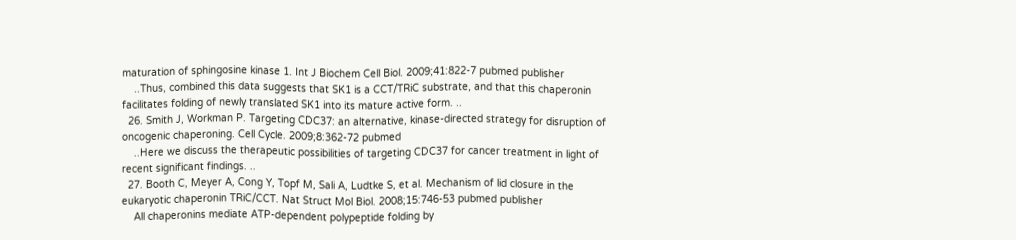maturation of sphingosine kinase 1. Int J Biochem Cell Biol. 2009;41:822-7 pubmed publisher
    ..Thus, combined this data suggests that SK1 is a CCT/TRiC substrate, and that this chaperonin facilitates folding of newly translated SK1 into its mature active form. ..
  26. Smith J, Workman P. Targeting CDC37: an alternative, kinase-directed strategy for disruption of oncogenic chaperoning. Cell Cycle. 2009;8:362-72 pubmed
    ..Here we discuss the therapeutic possibilities of targeting CDC37 for cancer treatment in light of recent significant findings. ..
  27. Booth C, Meyer A, Cong Y, Topf M, Sali A, Ludtke S, et al. Mechanism of lid closure in the eukaryotic chaperonin TRiC/CCT. Nat Struct Mol Biol. 2008;15:746-53 pubmed publisher
    All chaperonins mediate ATP-dependent polypeptide folding by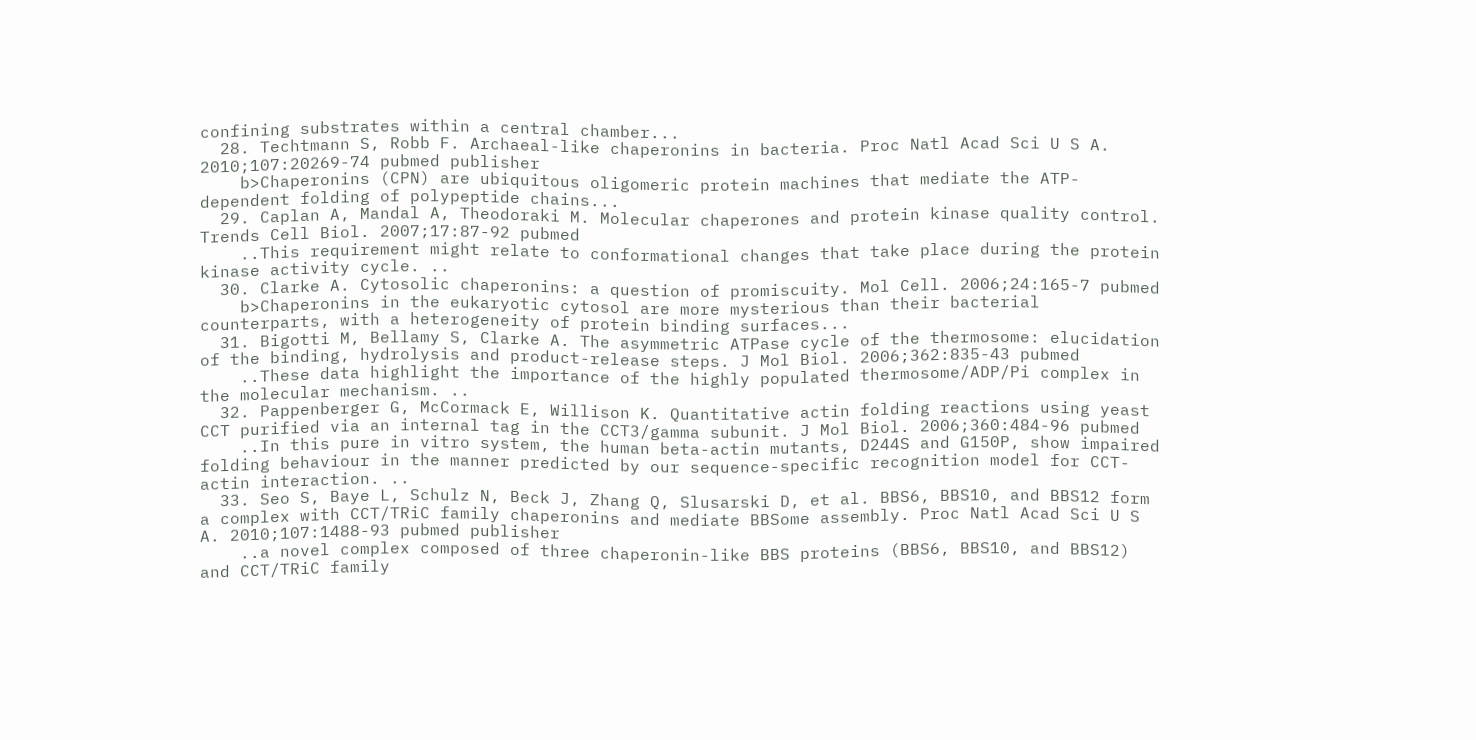confining substrates within a central chamber...
  28. Techtmann S, Robb F. Archaeal-like chaperonins in bacteria. Proc Natl Acad Sci U S A. 2010;107:20269-74 pubmed publisher
    b>Chaperonins (CPN) are ubiquitous oligomeric protein machines that mediate the ATP-dependent folding of polypeptide chains...
  29. Caplan A, Mandal A, Theodoraki M. Molecular chaperones and protein kinase quality control. Trends Cell Biol. 2007;17:87-92 pubmed
    ..This requirement might relate to conformational changes that take place during the protein kinase activity cycle. ..
  30. Clarke A. Cytosolic chaperonins: a question of promiscuity. Mol Cell. 2006;24:165-7 pubmed
    b>Chaperonins in the eukaryotic cytosol are more mysterious than their bacterial counterparts, with a heterogeneity of protein binding surfaces...
  31. Bigotti M, Bellamy S, Clarke A. The asymmetric ATPase cycle of the thermosome: elucidation of the binding, hydrolysis and product-release steps. J Mol Biol. 2006;362:835-43 pubmed
    ..These data highlight the importance of the highly populated thermosome/ADP/Pi complex in the molecular mechanism. ..
  32. Pappenberger G, McCormack E, Willison K. Quantitative actin folding reactions using yeast CCT purified via an internal tag in the CCT3/gamma subunit. J Mol Biol. 2006;360:484-96 pubmed
    ..In this pure in vitro system, the human beta-actin mutants, D244S and G150P, show impaired folding behaviour in the manner predicted by our sequence-specific recognition model for CCT-actin interaction. ..
  33. Seo S, Baye L, Schulz N, Beck J, Zhang Q, Slusarski D, et al. BBS6, BBS10, and BBS12 form a complex with CCT/TRiC family chaperonins and mediate BBSome assembly. Proc Natl Acad Sci U S A. 2010;107:1488-93 pubmed publisher
    ..a novel complex composed of three chaperonin-like BBS proteins (BBS6, BBS10, and BBS12) and CCT/TRiC family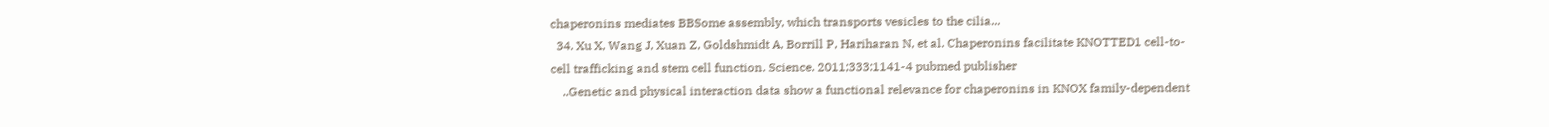chaperonins mediates BBSome assembly, which transports vesicles to the cilia...
  34. Xu X, Wang J, Xuan Z, Goldshmidt A, Borrill P, Hariharan N, et al. Chaperonins facilitate KNOTTED1 cell-to-cell trafficking and stem cell function. Science. 2011;333:1141-4 pubmed publisher
    ..Genetic and physical interaction data show a functional relevance for chaperonins in KNOX family-dependent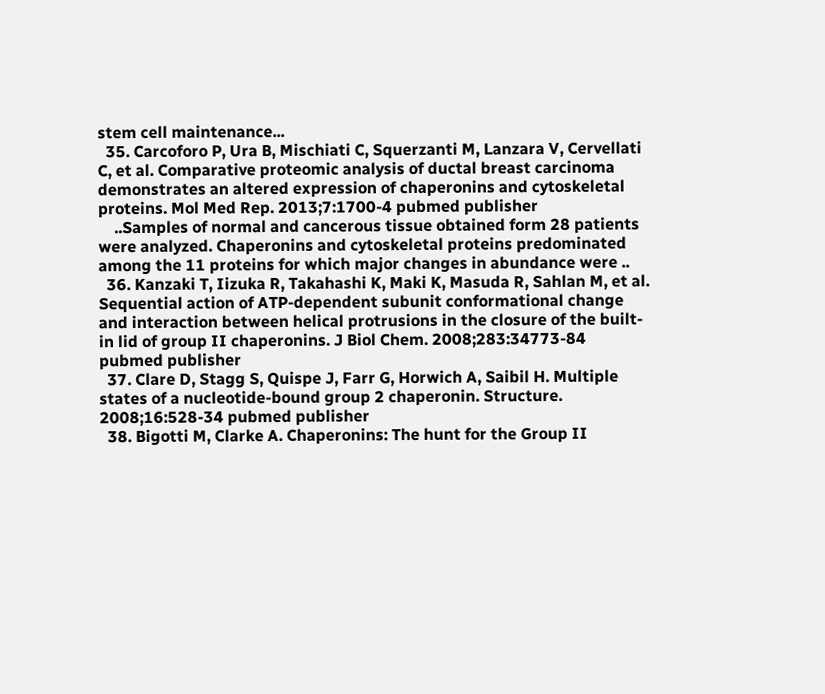stem cell maintenance...
  35. Carcoforo P, Ura B, Mischiati C, Squerzanti M, Lanzara V, Cervellati C, et al. Comparative proteomic analysis of ductal breast carcinoma demonstrates an altered expression of chaperonins and cytoskeletal proteins. Mol Med Rep. 2013;7:1700-4 pubmed publisher
    ..Samples of normal and cancerous tissue obtained form 28 patients were analyzed. Chaperonins and cytoskeletal proteins predominated among the 11 proteins for which major changes in abundance were ..
  36. Kanzaki T, Iizuka R, Takahashi K, Maki K, Masuda R, Sahlan M, et al. Sequential action of ATP-dependent subunit conformational change and interaction between helical protrusions in the closure of the built-in lid of group II chaperonins. J Biol Chem. 2008;283:34773-84 pubmed publisher
  37. Clare D, Stagg S, Quispe J, Farr G, Horwich A, Saibil H. Multiple states of a nucleotide-bound group 2 chaperonin. Structure. 2008;16:528-34 pubmed publisher
  38. Bigotti M, Clarke A. Chaperonins: The hunt for the Group II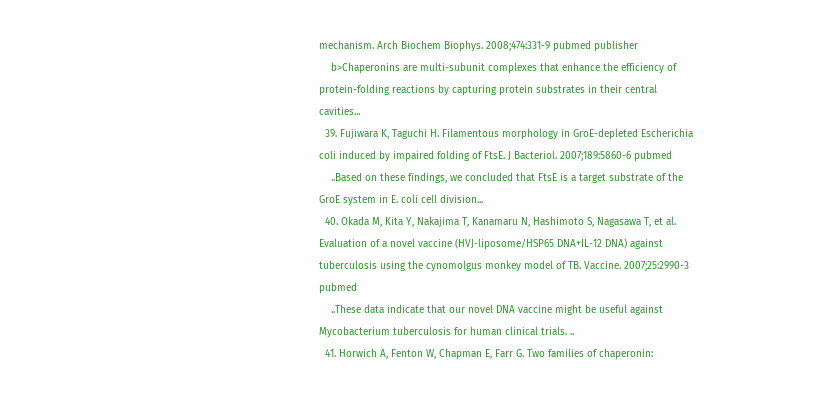mechanism. Arch Biochem Biophys. 2008;474:331-9 pubmed publisher
    b>Chaperonins are multi-subunit complexes that enhance the efficiency of protein-folding reactions by capturing protein substrates in their central cavities...
  39. Fujiwara K, Taguchi H. Filamentous morphology in GroE-depleted Escherichia coli induced by impaired folding of FtsE. J Bacteriol. 2007;189:5860-6 pubmed
    ..Based on these findings, we concluded that FtsE is a target substrate of the GroE system in E. coli cell division...
  40. Okada M, Kita Y, Nakajima T, Kanamaru N, Hashimoto S, Nagasawa T, et al. Evaluation of a novel vaccine (HVJ-liposome/HSP65 DNA+IL-12 DNA) against tuberculosis using the cynomolgus monkey model of TB. Vaccine. 2007;25:2990-3 pubmed
    ..These data indicate that our novel DNA vaccine might be useful against Mycobacterium tuberculosis for human clinical trials. ..
  41. Horwich A, Fenton W, Chapman E, Farr G. Two families of chaperonin: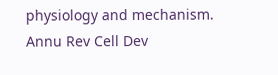physiology and mechanism. Annu Rev Cell Dev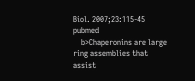Biol. 2007;23:115-45 pubmed
    b>Chaperonins are large ring assemblies that assist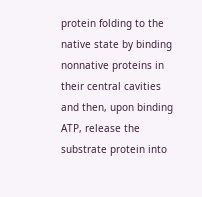protein folding to the native state by binding nonnative proteins in their central cavities and then, upon binding ATP, release the substrate protein into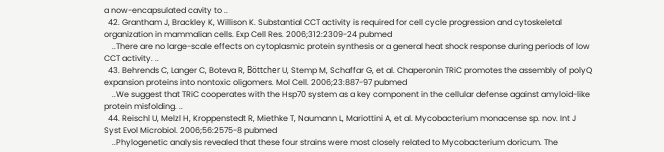a now-encapsulated cavity to ..
  42. Grantham J, Brackley K, Willison K. Substantial CCT activity is required for cell cycle progression and cytoskeletal organization in mammalian cells. Exp Cell Res. 2006;312:2309-24 pubmed
    ..There are no large-scale effects on cytoplasmic protein synthesis or a general heat shock response during periods of low CCT activity. ..
  43. Behrends C, Langer C, Boteva R, Böttcher U, Stemp M, Schaffar G, et al. Chaperonin TRiC promotes the assembly of polyQ expansion proteins into nontoxic oligomers. Mol Cell. 2006;23:887-97 pubmed
    ..We suggest that TRiC cooperates with the Hsp70 system as a key component in the cellular defense against amyloid-like protein misfolding. ..
  44. Reischl U, Melzl H, Kroppenstedt R, Miethke T, Naumann L, Mariottini A, et al. Mycobacterium monacense sp. nov. Int J Syst Evol Microbiol. 2006;56:2575-8 pubmed
    ..Phylogenetic analysis revealed that these four strains were most closely related to Mycobacterium doricum. The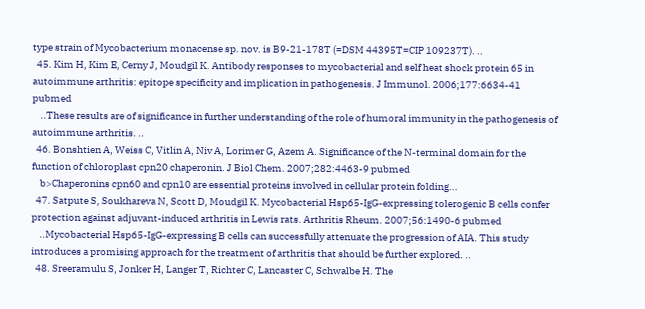type strain of Mycobacterium monacense sp. nov. is B9-21-178T (=DSM 44395T=CIP 109237T). ..
  45. Kim H, Kim E, Cerny J, Moudgil K. Antibody responses to mycobacterial and self heat shock protein 65 in autoimmune arthritis: epitope specificity and implication in pathogenesis. J Immunol. 2006;177:6634-41 pubmed
    ..These results are of significance in further understanding of the role of humoral immunity in the pathogenesis of autoimmune arthritis. ..
  46. Bonshtien A, Weiss C, Vitlin A, Niv A, Lorimer G, Azem A. Significance of the N-terminal domain for the function of chloroplast cpn20 chaperonin. J Biol Chem. 2007;282:4463-9 pubmed
    b>Chaperonins cpn60 and cpn10 are essential proteins involved in cellular protein folding...
  47. Satpute S, Soukhareva N, Scott D, Moudgil K. Mycobacterial Hsp65-IgG-expressing tolerogenic B cells confer protection against adjuvant-induced arthritis in Lewis rats. Arthritis Rheum. 2007;56:1490-6 pubmed
    ..Mycobacterial Hsp65-IgG-expressing B cells can successfully attenuate the progression of AIA. This study introduces a promising approach for the treatment of arthritis that should be further explored. ..
  48. Sreeramulu S, Jonker H, Langer T, Richter C, Lancaster C, Schwalbe H. The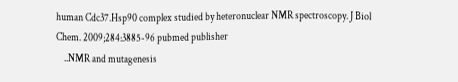human Cdc37.Hsp90 complex studied by heteronuclear NMR spectroscopy. J Biol Chem. 2009;284:3885-96 pubmed publisher
    ..NMR and mutagenesis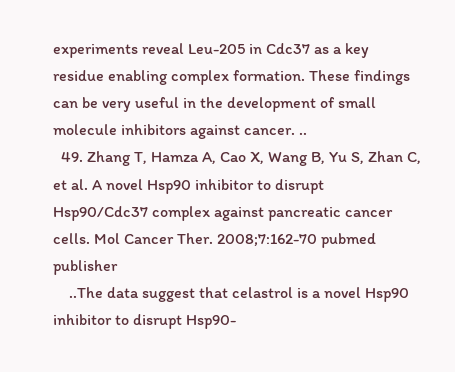experiments reveal Leu-205 in Cdc37 as a key residue enabling complex formation. These findings can be very useful in the development of small molecule inhibitors against cancer. ..
  49. Zhang T, Hamza A, Cao X, Wang B, Yu S, Zhan C, et al. A novel Hsp90 inhibitor to disrupt Hsp90/Cdc37 complex against pancreatic cancer cells. Mol Cancer Ther. 2008;7:162-70 pubmed publisher
    ..The data suggest that celastrol is a novel Hsp90 inhibitor to disrupt Hsp90-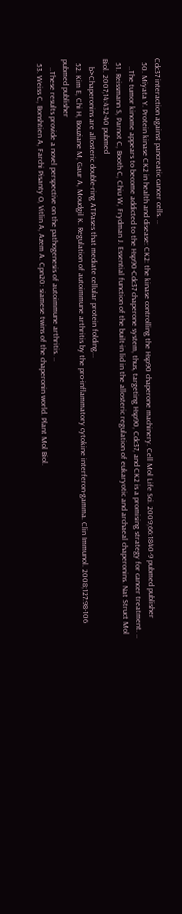Cdc37 interaction against pancreatic cancer cells. ..
  50. Miyata Y. Protein kinase CK2 in health and disease: CK2: the kinase controlling the Hsp90 chaperone machinery. Cell Mol Life Sci. 2009;66:1840-9 pubmed publisher
    ..The tumor kinome appears to become addicted to the Hsp90-Cdc37 chaperone system, thus, targeting Hsp90, Cdc37, and CK2 is a promising strategy for cancer treatment. ..
  51. Reissmann S, Parnot C, Booth C, Chiu W, Frydman J. Essential function of the built-in lid in the allosteric regulation of eukaryotic and archaeal chaperonins. Nat Struct Mol Biol. 2007;14:432-40 pubmed
    b>Chaperonins are allosteric double-ring ATPases that mediate cellular protein folding...
  52. Kim E, Chi H, Bouziane M, Gaur A, Moudgil K. Regulation of autoimmune arthritis by the pro-inflammatory cytokine interferon-gamma. Clin Immunol. 2008;127:98-106 pubmed publisher
    ..These results provide a novel perspective on the pathogenesis of autoimmune arthritis. ..
  53. Weiss C, Bonshtien A, Farchi Pisanty O, Vitlin A, Azem A. Cpn20: siamese twins of the chaperonin world. Plant Mol Biol.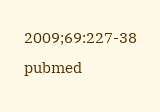2009;69:227-38 pubmed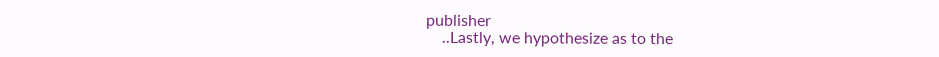publisher
    ..Lastly, we hypothesize as to the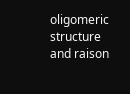oligomeric structure and raison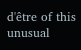d'être of this unusual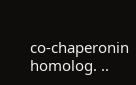co-chaperonin homolog. ..